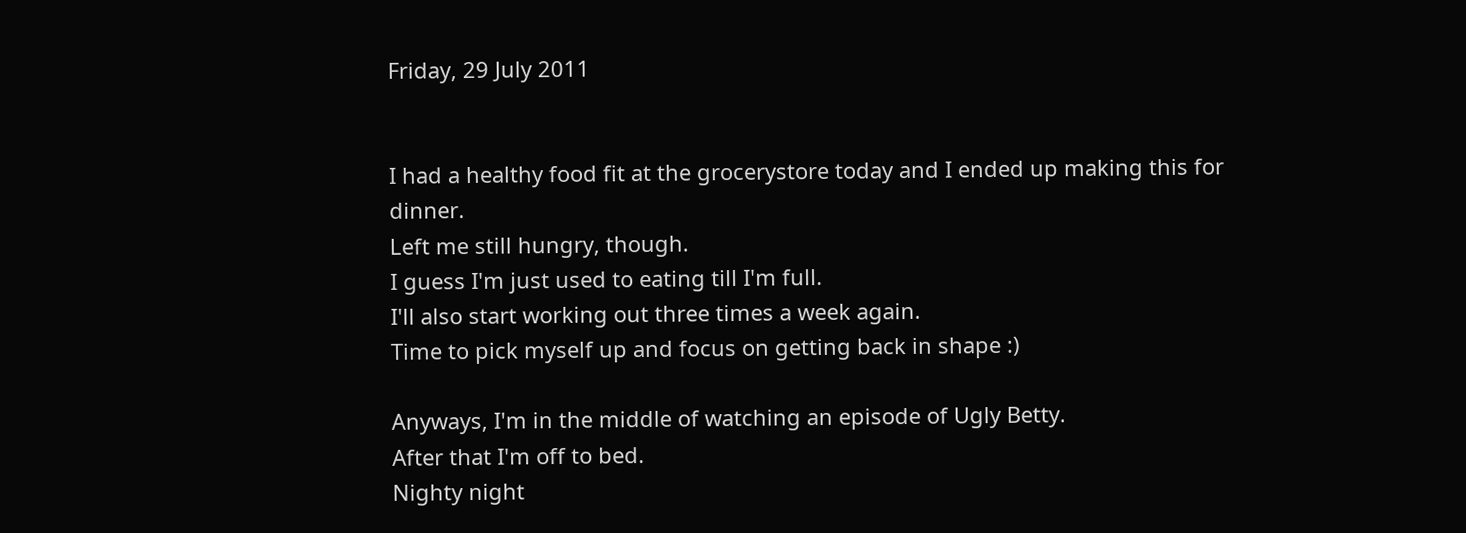Friday, 29 July 2011


I had a healthy food fit at the grocerystore today and I ended up making this for dinner.
Left me still hungry, though.
I guess I'm just used to eating till I'm full.
I'll also start working out three times a week again.
Time to pick myself up and focus on getting back in shape :)

Anyways, I'm in the middle of watching an episode of Ugly Betty.
After that I'm off to bed.
Nighty night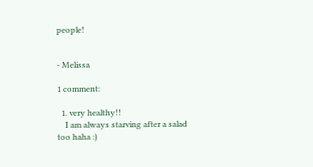people!


- Melissa

1 comment:

  1. very healthy!!
    I am always starving after a salad too haha :)